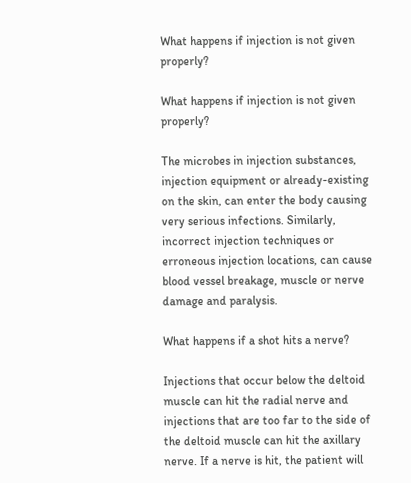What happens if injection is not given properly?

What happens if injection is not given properly?

The microbes in injection substances, injection equipment or already-existing on the skin, can enter the body causing very serious infections. Similarly, incorrect injection techniques or erroneous injection locations, can cause blood vessel breakage, muscle or nerve damage and paralysis.

What happens if a shot hits a nerve?

Injections that occur below the deltoid muscle can hit the radial nerve and injections that are too far to the side of the deltoid muscle can hit the axillary nerve. If a nerve is hit, the patient will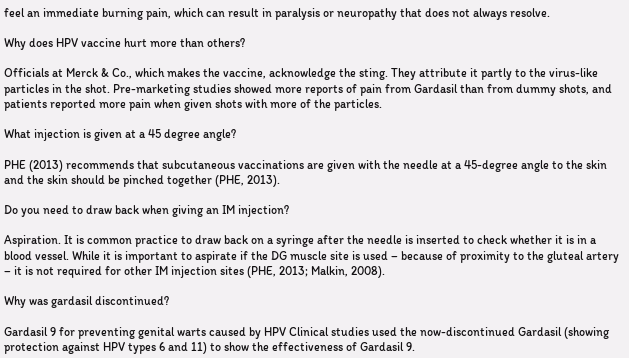feel an immediate burning pain, which can result in paralysis or neuropathy that does not always resolve.

Why does HPV vaccine hurt more than others?

Officials at Merck & Co., which makes the vaccine, acknowledge the sting. They attribute it partly to the virus-like particles in the shot. Pre-marketing studies showed more reports of pain from Gardasil than from dummy shots, and patients reported more pain when given shots with more of the particles.

What injection is given at a 45 degree angle?

PHE (2013) recommends that subcutaneous vaccinations are given with the needle at a 45-degree angle to the skin and the skin should be pinched together (PHE, 2013).

Do you need to draw back when giving an IM injection?

Aspiration. It is common practice to draw back on a syringe after the needle is inserted to check whether it is in a blood vessel. While it is important to aspirate if the DG muscle site is used – because of proximity to the gluteal artery – it is not required for other IM injection sites (PHE, 2013; Malkin, 2008).

Why was gardasil discontinued?

Gardasil 9 for preventing genital warts caused by HPV Clinical studies used the now-discontinued Gardasil (showing protection against HPV types 6 and 11) to show the effectiveness of Gardasil 9.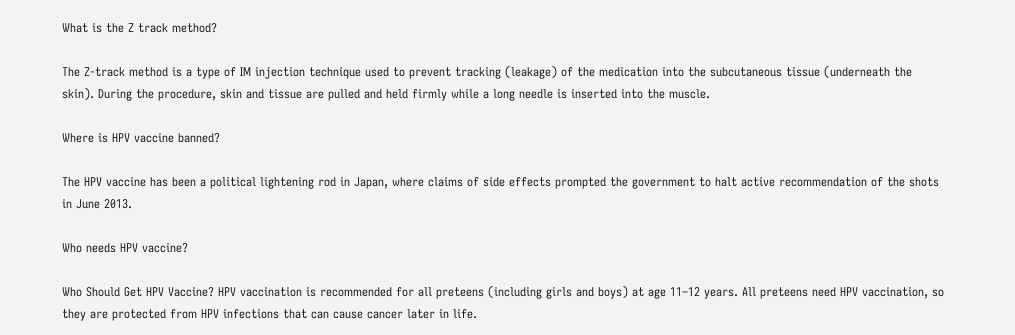What is the Z track method?

The Z-track method is a type of IM injection technique used to prevent tracking (leakage) of the medication into the subcutaneous tissue (underneath the skin). During the procedure, skin and tissue are pulled and held firmly while a long needle is inserted into the muscle.

Where is HPV vaccine banned?

The HPV vaccine has been a political lightening rod in Japan, where claims of side effects prompted the government to halt active recommendation of the shots in June 2013.

Who needs HPV vaccine?

Who Should Get HPV Vaccine? HPV vaccination is recommended for all preteens (including girls and boys) at age 11–12 years. All preteens need HPV vaccination, so they are protected from HPV infections that can cause cancer later in life.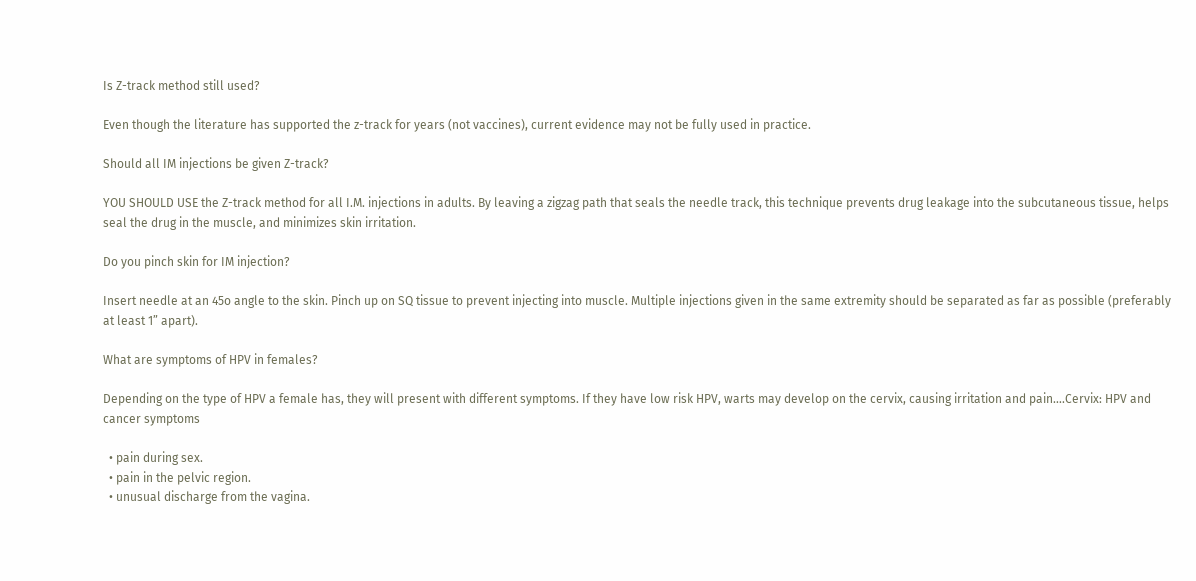Is Z-track method still used?

Even though the literature has supported the z-track for years (not vaccines), current evidence may not be fully used in practice.

Should all IM injections be given Z-track?

YOU SHOULD USE the Z-track method for all I.M. injections in adults. By leaving a zigzag path that seals the needle track, this technique prevents drug leakage into the subcutaneous tissue, helps seal the drug in the muscle, and minimizes skin irritation.

Do you pinch skin for IM injection?

Insert needle at an 45o angle to the skin. Pinch up on SQ tissue to prevent injecting into muscle. Multiple injections given in the same extremity should be separated as far as possible (preferably at least 1” apart).

What are symptoms of HPV in females?

Depending on the type of HPV a female has, they will present with different symptoms. If they have low risk HPV, warts may develop on the cervix, causing irritation and pain….Cervix: HPV and cancer symptoms

  • pain during sex.
  • pain in the pelvic region.
  • unusual discharge from the vagina.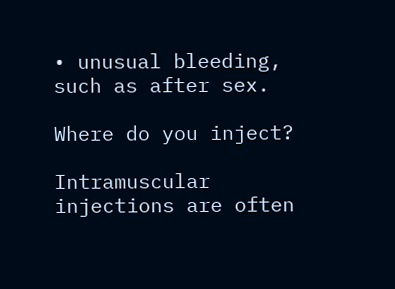• unusual bleeding, such as after sex.

Where do you inject?

Intramuscular injections are often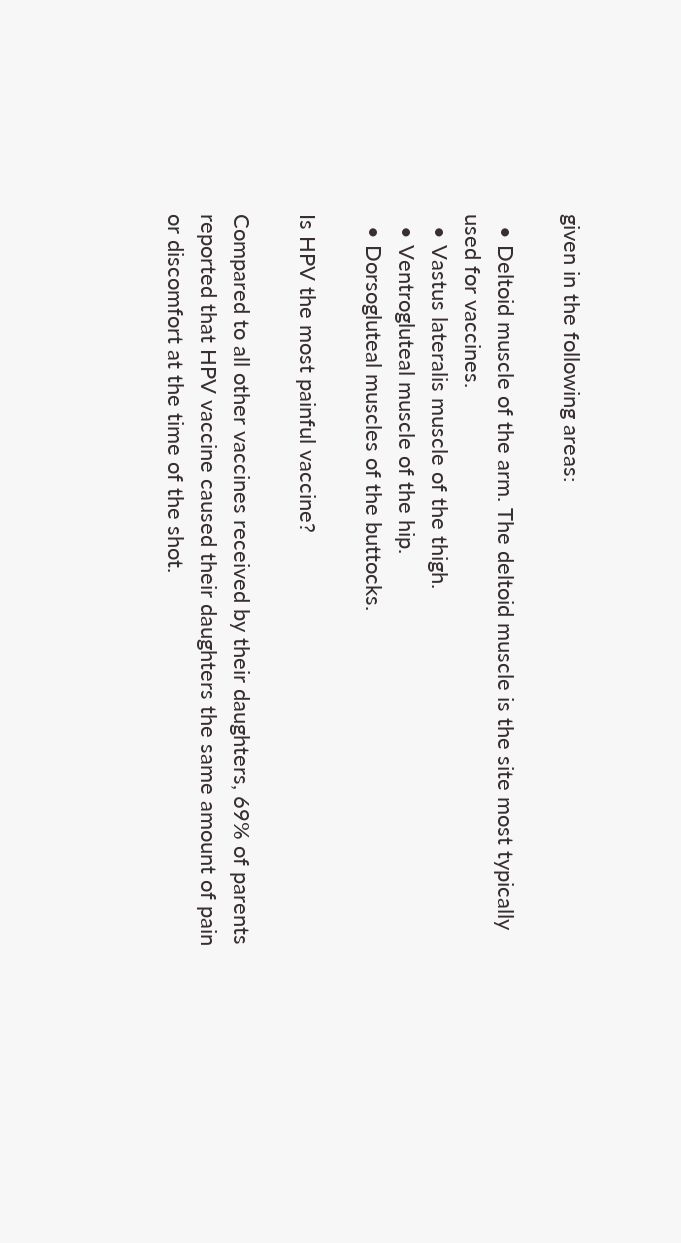given in the following areas:

  • Deltoid muscle of the arm. The deltoid muscle is the site most typically used for vaccines.
  • Vastus lateralis muscle of the thigh.
  • Ventrogluteal muscle of the hip.
  • Dorsogluteal muscles of the buttocks.

Is HPV the most painful vaccine?

Compared to all other vaccines received by their daughters, 69% of parents reported that HPV vaccine caused their daughters the same amount of pain or discomfort at the time of the shot.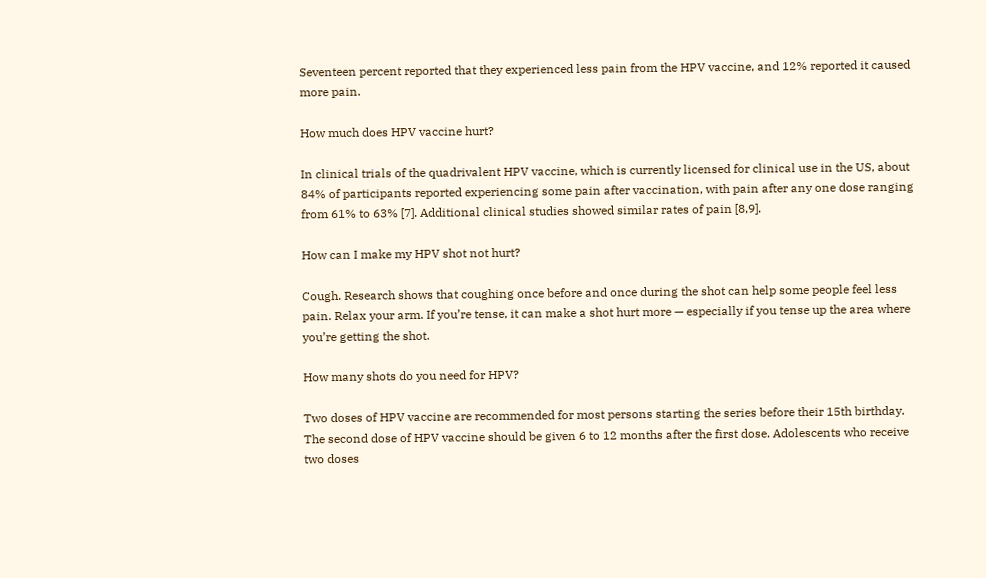Seventeen percent reported that they experienced less pain from the HPV vaccine, and 12% reported it caused more pain.

How much does HPV vaccine hurt?

In clinical trials of the quadrivalent HPV vaccine, which is currently licensed for clinical use in the US, about 84% of participants reported experiencing some pain after vaccination, with pain after any one dose ranging from 61% to 63% [7]. Additional clinical studies showed similar rates of pain [8,9].

How can I make my HPV shot not hurt?

Cough. Research shows that coughing once before and once during the shot can help some people feel less pain. Relax your arm. If you’re tense, it can make a shot hurt more — especially if you tense up the area where you’re getting the shot.

How many shots do you need for HPV?

Two doses of HPV vaccine are recommended for most persons starting the series before their 15th birthday. The second dose of HPV vaccine should be given 6 to 12 months after the first dose. Adolescents who receive two doses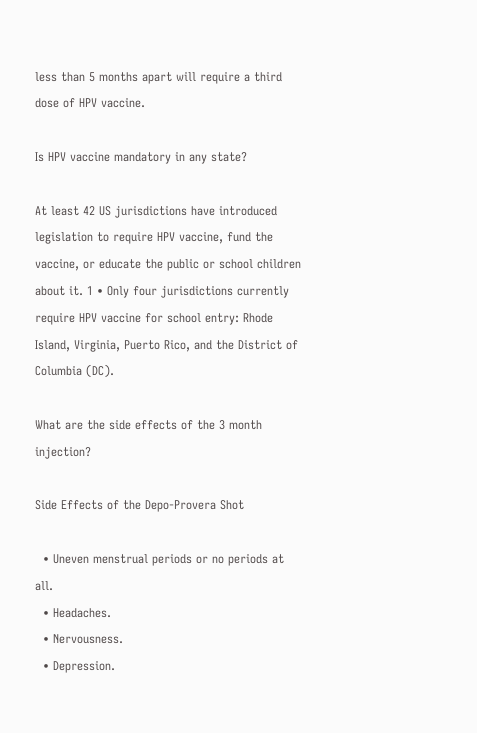less than 5 months apart will require a third dose of HPV vaccine.

Is HPV vaccine mandatory in any state?

At least 42 US jurisdictions have introduced legislation to require HPV vaccine, fund the vaccine, or educate the public or school children about it. 1 • Only four jurisdictions currently require HPV vaccine for school entry: Rhode Island, Virginia, Puerto Rico, and the District of Columbia (DC).

What are the side effects of the 3 month injection?

Side Effects of the Depo-Provera Shot

  • Uneven menstrual periods or no periods at all.
  • Headaches.
  • Nervousness.
  • Depression.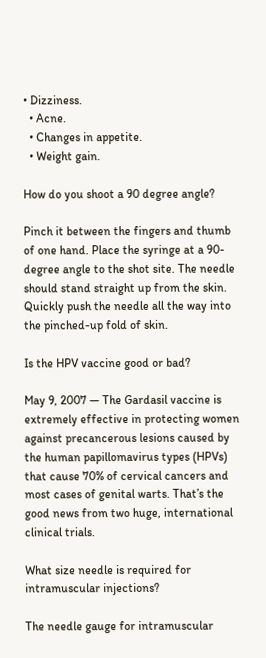• Dizziness.
  • Acne.
  • Changes in appetite.
  • Weight gain.

How do you shoot a 90 degree angle?

Pinch it between the fingers and thumb of one hand. Place the syringe at a 90-degree angle to the shot site. The needle should stand straight up from the skin. Quickly push the needle all the way into the pinched-up fold of skin.

Is the HPV vaccine good or bad?

May 9, 2007 — The Gardasil vaccine is extremely effective in protecting women against precancerous lesions caused by the human papillomavirus types (HPVs) that cause 70% of cervical cancers and most cases of genital warts. That’s the good news from two huge, international clinical trials.

What size needle is required for intramuscular injections?

The needle gauge for intramuscular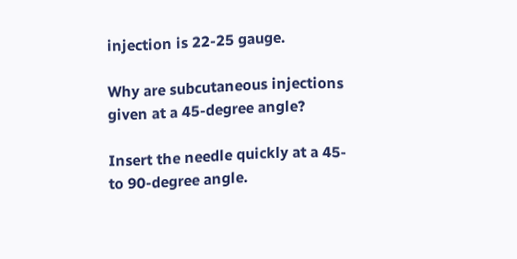injection is 22-25 gauge.

Why are subcutaneous injections given at a 45-degree angle?

Insert the needle quickly at a 45- to 90-degree angle.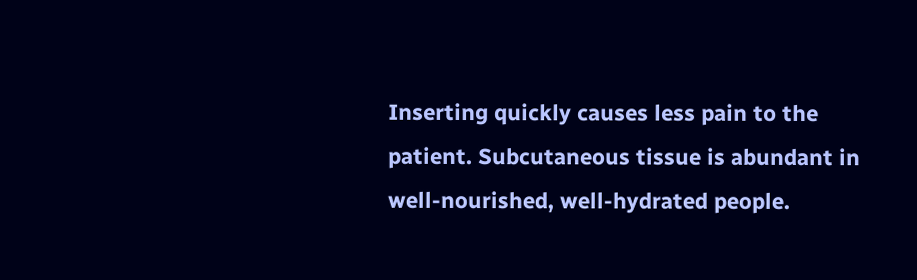Inserting quickly causes less pain to the patient. Subcutaneous tissue is abundant in well-nourished, well-hydrated people.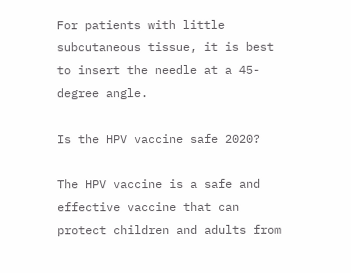For patients with little subcutaneous tissue, it is best to insert the needle at a 45-degree angle.

Is the HPV vaccine safe 2020?

The HPV vaccine is a safe and effective vaccine that can protect children and adults from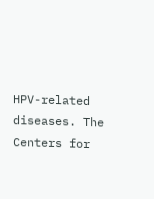HPV-related diseases. The Centers for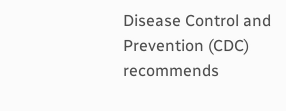Disease Control and Prevention (CDC) recommends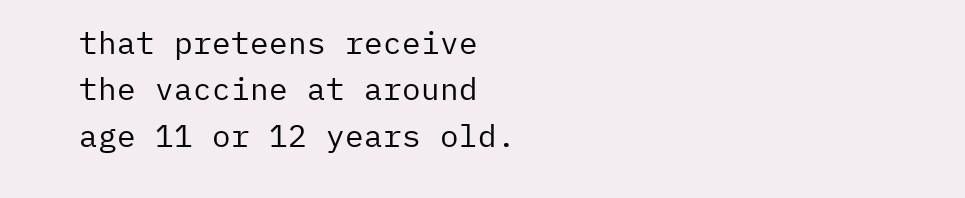that preteens receive the vaccine at around age 11 or 12 years old.